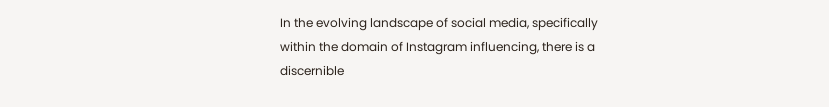In the evolving landscape of social media, specifically within the domain of Instagram influencing, there is a discernible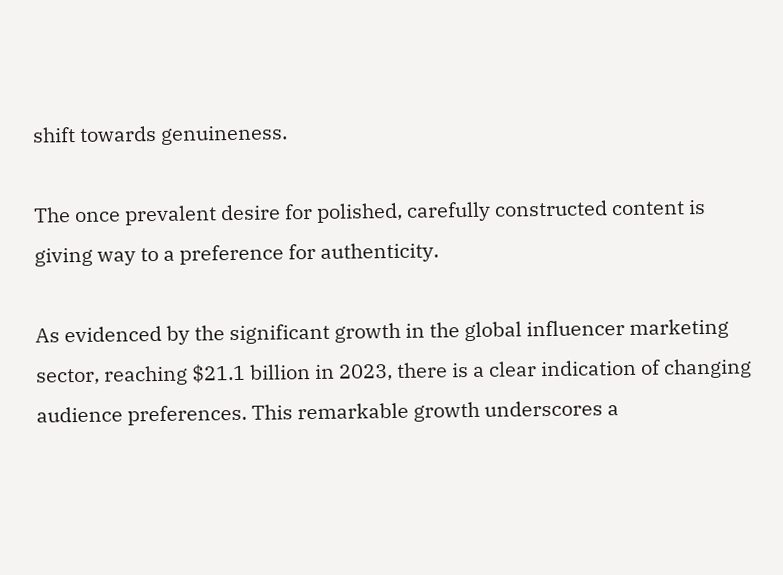shift towards genuineness.

The once prevalent desire for polished, carefully constructed content is giving way to a preference for authenticity.

As evidenced by the significant growth in the global influencer marketing sector, reaching $21.1 billion in 2023, there is a clear indication of changing audience preferences. This remarkable growth underscores a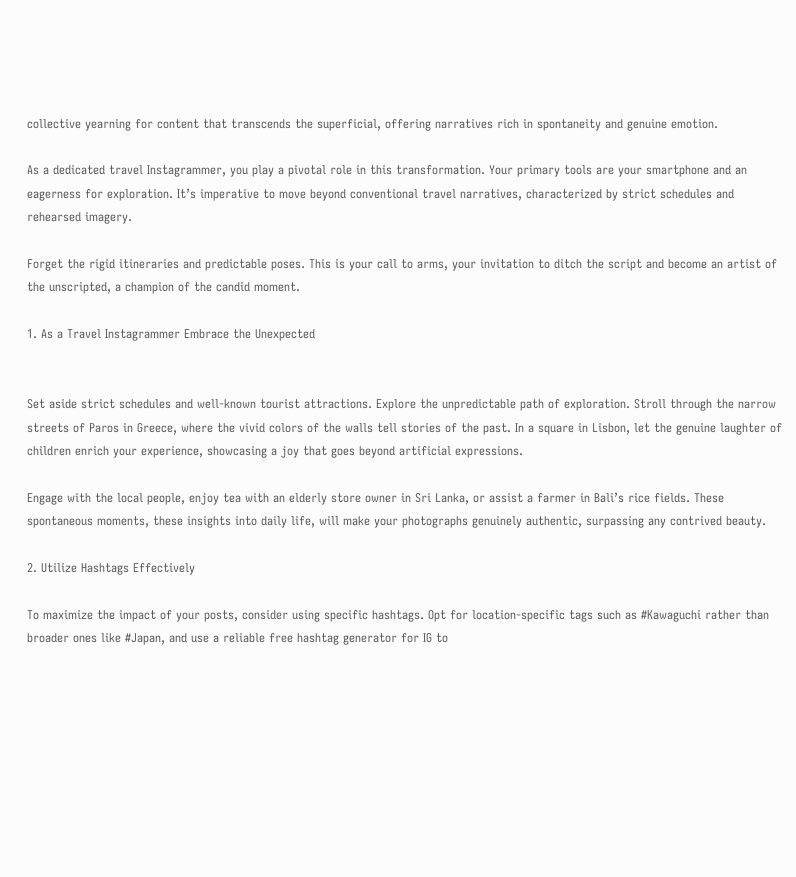collective yearning for content that transcends the superficial, offering narratives rich in spontaneity and genuine emotion.

As a dedicated travel Instagrammer, you play a pivotal role in this transformation. Your primary tools are your smartphone and an eagerness for exploration. It’s imperative to move beyond conventional travel narratives, characterized by strict schedules and rehearsed imagery.

Forget the rigid itineraries and predictable poses. This is your call to arms, your invitation to ditch the script and become an artist of the unscripted, a champion of the candid moment.

1. As a Travel Instagrammer Embrace the Unexpected


Set aside strict schedules and well-known tourist attractions. Explore the unpredictable path of exploration. Stroll through the narrow streets of Paros in Greece, where the vivid colors of the walls tell stories of the past. In a square in Lisbon, let the genuine laughter of children enrich your experience, showcasing a joy that goes beyond artificial expressions.

Engage with the local people, enjoy tea with an elderly store owner in Sri Lanka, or assist a farmer in Bali’s rice fields. These spontaneous moments, these insights into daily life, will make your photographs genuinely authentic, surpassing any contrived beauty.

2. Utilize Hashtags Effectively

To maximize the impact of your posts, consider using specific hashtags. Opt for location-specific tags such as #Kawaguchi rather than broader ones like #Japan, and use a reliable free hashtag generator for IG to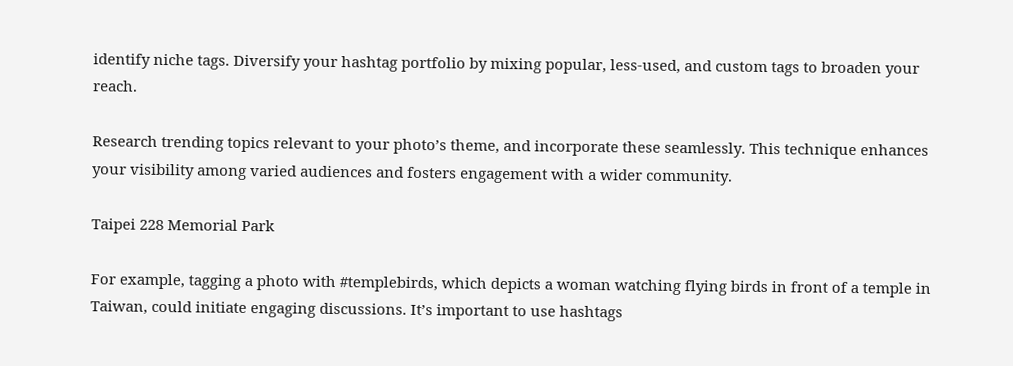identify niche tags. Diversify your hashtag portfolio by mixing popular, less-used, and custom tags to broaden your reach.

Research trending topics relevant to your photo’s theme, and incorporate these seamlessly. This technique enhances your visibility among varied audiences and fosters engagement with a wider community.

Taipei 228 Memorial Park

For example, tagging a photo with #templebirds, which depicts a woman watching flying birds in front of a temple in Taiwan, could initiate engaging discussions. It’s important to use hashtags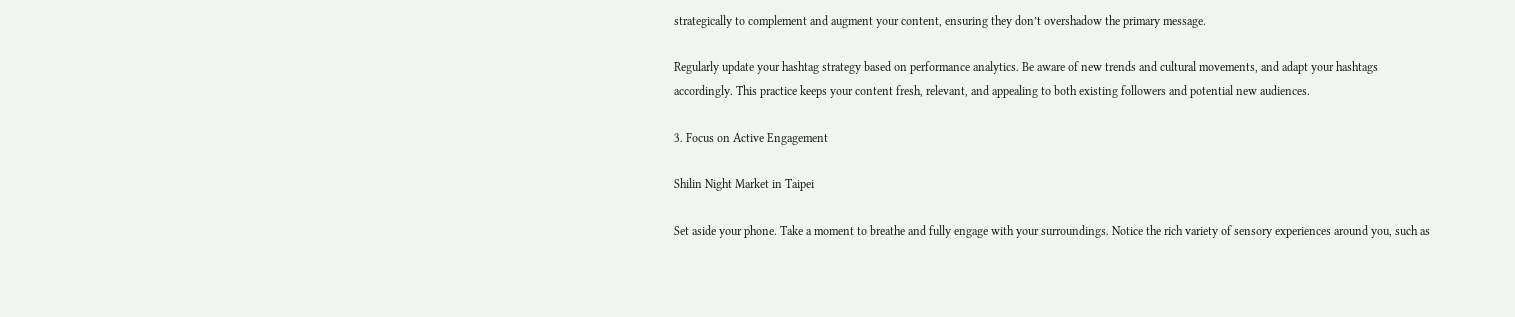strategically to complement and augment your content, ensuring they don’t overshadow the primary message.

Regularly update your hashtag strategy based on performance analytics. Be aware of new trends and cultural movements, and adapt your hashtags accordingly. This practice keeps your content fresh, relevant, and appealing to both existing followers and potential new audiences.

3. Focus on Active Engagement

Shilin Night Market in Taipei

Set aside your phone. Take a moment to breathe and fully engage with your surroundings. Notice the rich variety of sensory experiences around you, such as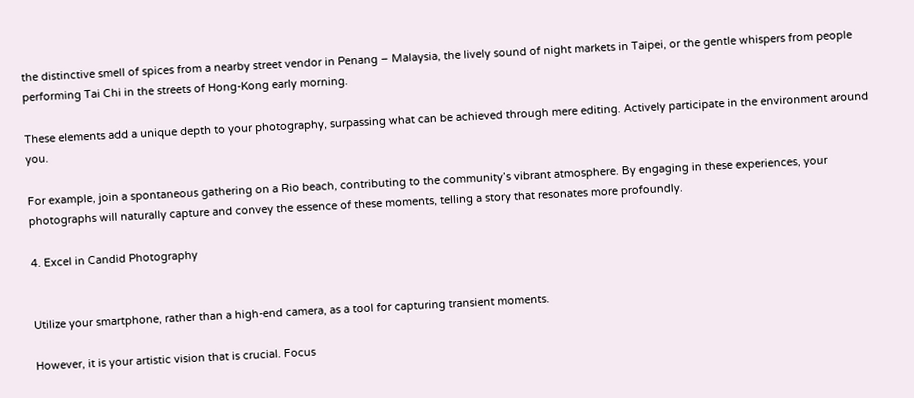the distinctive smell of spices from a nearby street vendor in Penang – Malaysia, the lively sound of night markets in Taipei, or the gentle whispers from people performing Tai Chi in the streets of Hong-Kong early morning.

These elements add a unique depth to your photography, surpassing what can be achieved through mere editing. Actively participate in the environment around you.

For example, join a spontaneous gathering on a Rio beach, contributing to the community’s vibrant atmosphere. By engaging in these experiences, your photographs will naturally capture and convey the essence of these moments, telling a story that resonates more profoundly.

4. Excel in Candid Photography


Utilize your smartphone, rather than a high-end camera, as a tool for capturing transient moments.

However, it is your artistic vision that is crucial. Focus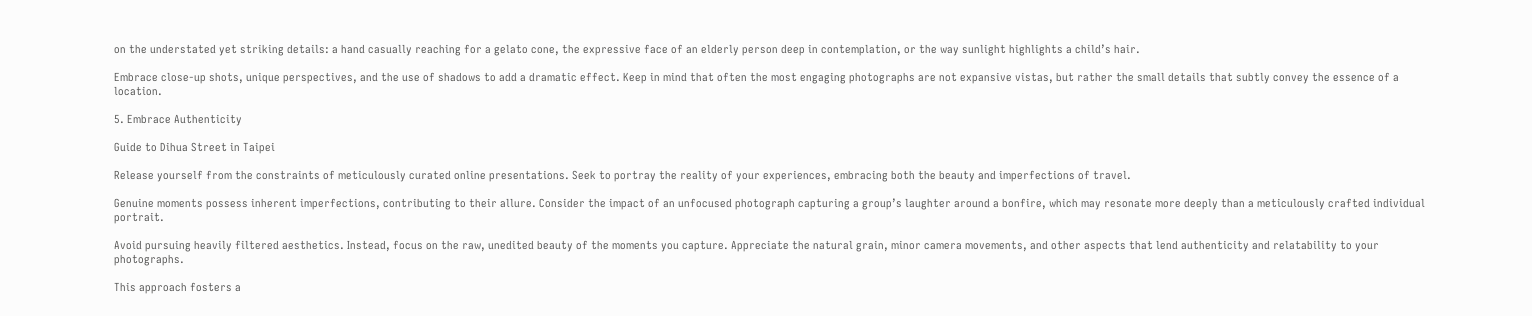on the understated yet striking details: a hand casually reaching for a gelato cone, the expressive face of an elderly person deep in contemplation, or the way sunlight highlights a child’s hair.

Embrace close-up shots, unique perspectives, and the use of shadows to add a dramatic effect. Keep in mind that often the most engaging photographs are not expansive vistas, but rather the small details that subtly convey the essence of a location.

5. Embrace Authenticity

Guide to Dihua Street in Taipei

Release yourself from the constraints of meticulously curated online presentations. Seek to portray the reality of your experiences, embracing both the beauty and imperfections of travel.

Genuine moments possess inherent imperfections, contributing to their allure. Consider the impact of an unfocused photograph capturing a group’s laughter around a bonfire, which may resonate more deeply than a meticulously crafted individual portrait.

Avoid pursuing heavily filtered aesthetics. Instead, focus on the raw, unedited beauty of the moments you capture. Appreciate the natural grain, minor camera movements, and other aspects that lend authenticity and relatability to your photographs.

This approach fosters a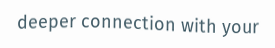deeper connection with your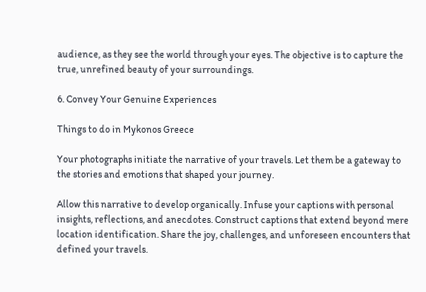audience, as they see the world through your eyes. The objective is to capture the true, unrefined beauty of your surroundings.

6. Convey Your Genuine Experiences

Things to do in Mykonos Greece

Your photographs initiate the narrative of your travels. Let them be a gateway to the stories and emotions that shaped your journey.

Allow this narrative to develop organically. Infuse your captions with personal insights, reflections, and anecdotes. Construct captions that extend beyond mere location identification. Share the joy, challenges, and unforeseen encounters that defined your travels.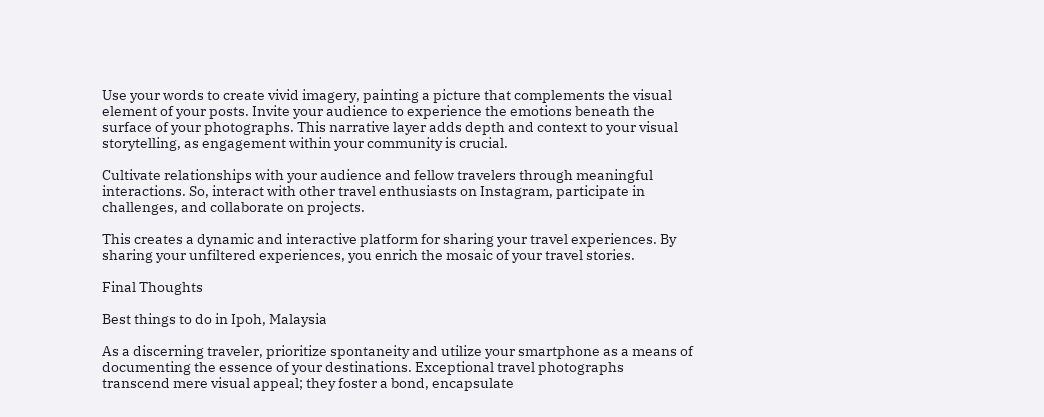Use your words to create vivid imagery, painting a picture that complements the visual element of your posts. Invite your audience to experience the emotions beneath the surface of your photographs. This narrative layer adds depth and context to your visual storytelling, as engagement within your community is crucial.

Cultivate relationships with your audience and fellow travelers through meaningful interactions. So, interact with other travel enthusiasts on Instagram, participate in challenges, and collaborate on projects.

This creates a dynamic and interactive platform for sharing your travel experiences. By sharing your unfiltered experiences, you enrich the mosaic of your travel stories.

Final Thoughts

Best things to do in Ipoh, Malaysia

As a discerning traveler, prioritize spontaneity and utilize your smartphone as a means of documenting the essence of your destinations. Exceptional travel photographs transcend mere visual appeal; they foster a bond, encapsulate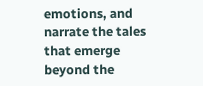emotions, and narrate the tales that emerge beyond the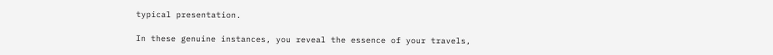typical presentation.

In these genuine instances, you reveal the essence of your travels,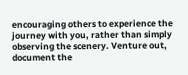encouraging others to experience the journey with you, rather than simply observing the scenery. Venture out, document the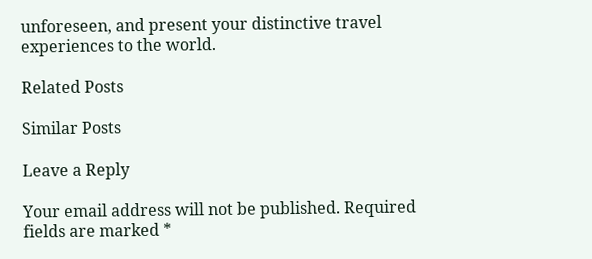unforeseen, and present your distinctive travel experiences to the world.

Related Posts

Similar Posts

Leave a Reply

Your email address will not be published. Required fields are marked *